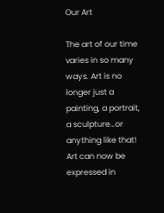Our Art

The art of our time varies in so many ways. Art is no longer just a painting, a portrait, a sculpture…or anything like that! Art can now be expressed in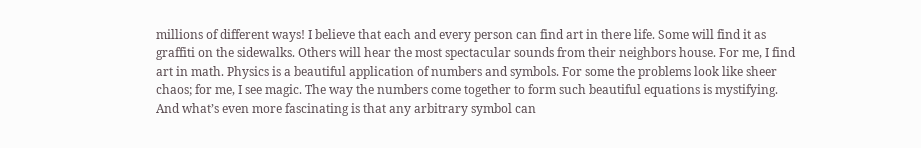millions of different ways! I believe that each and every person can find art in there life. Some will find it as graffiti on the sidewalks. Others will hear the most spectacular sounds from their neighbors house. For me, I find art in math. Physics is a beautiful application of numbers and symbols. For some the problems look like sheer chaos; for me, I see magic. The way the numbers come together to form such beautiful equations is mystifying. And what’s even more fascinating is that any arbitrary symbol can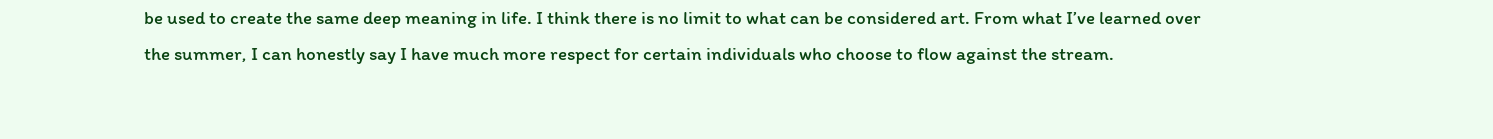be used to create the same deep meaning in life. I think there is no limit to what can be considered art. From what I’ve learned over the summer, I can honestly say I have much more respect for certain individuals who choose to flow against the stream.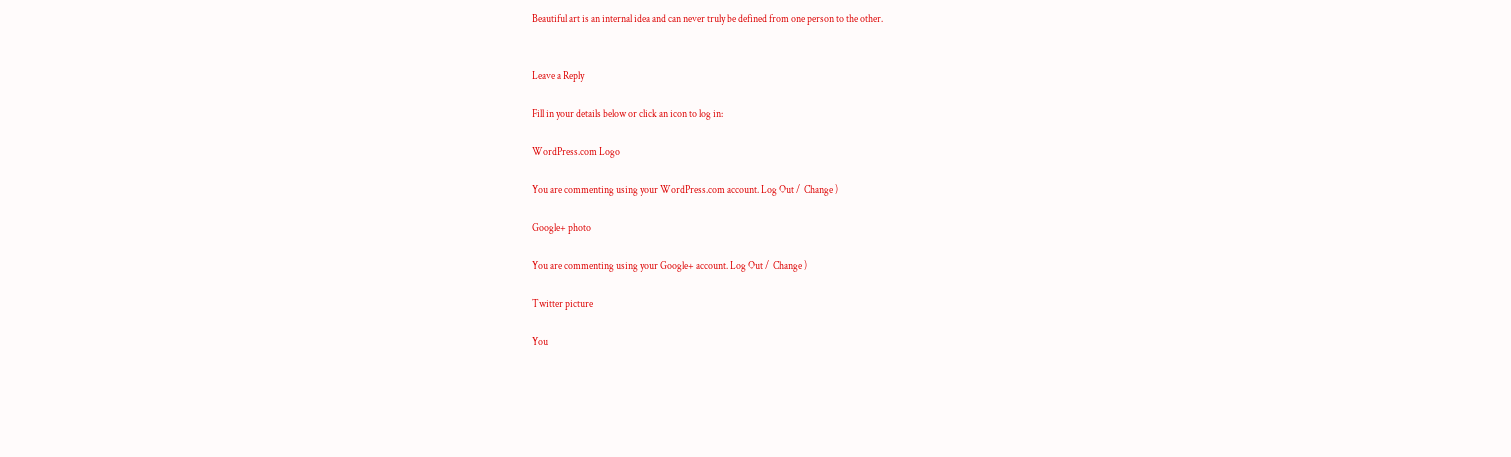Beautiful art is an internal idea and can never truly be defined from one person to the other.


Leave a Reply

Fill in your details below or click an icon to log in:

WordPress.com Logo

You are commenting using your WordPress.com account. Log Out /  Change )

Google+ photo

You are commenting using your Google+ account. Log Out /  Change )

Twitter picture

You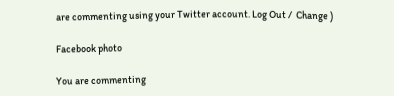are commenting using your Twitter account. Log Out /  Change )

Facebook photo

You are commenting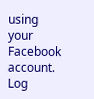using your Facebook account. Log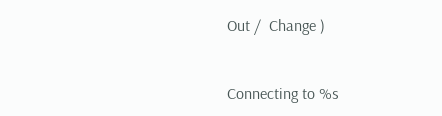Out /  Change )


Connecting to %s